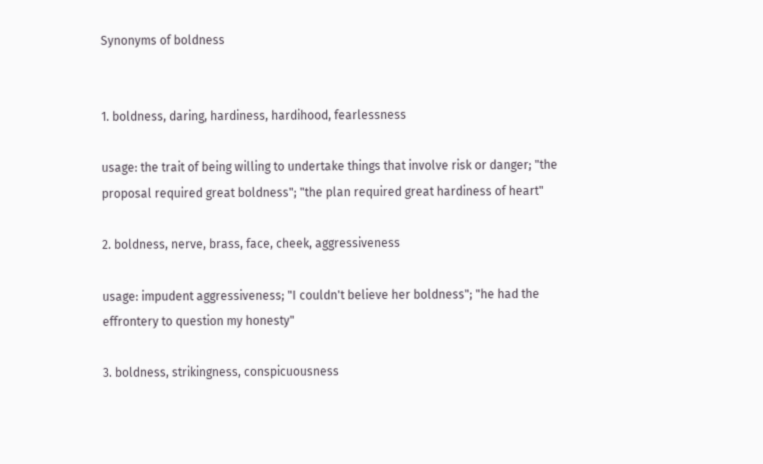Synonyms of boldness


1. boldness, daring, hardiness, hardihood, fearlessness

usage: the trait of being willing to undertake things that involve risk or danger; "the proposal required great boldness"; "the plan required great hardiness of heart"

2. boldness, nerve, brass, face, cheek, aggressiveness

usage: impudent aggressiveness; "I couldn't believe her boldness"; "he had the effrontery to question my honesty"

3. boldness, strikingness, conspicuousness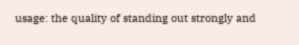usage: the quality of standing out strongly and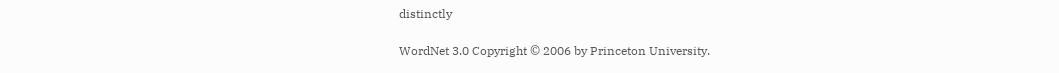distinctly

WordNet 3.0 Copyright © 2006 by Princeton University.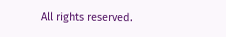All rights reserved.